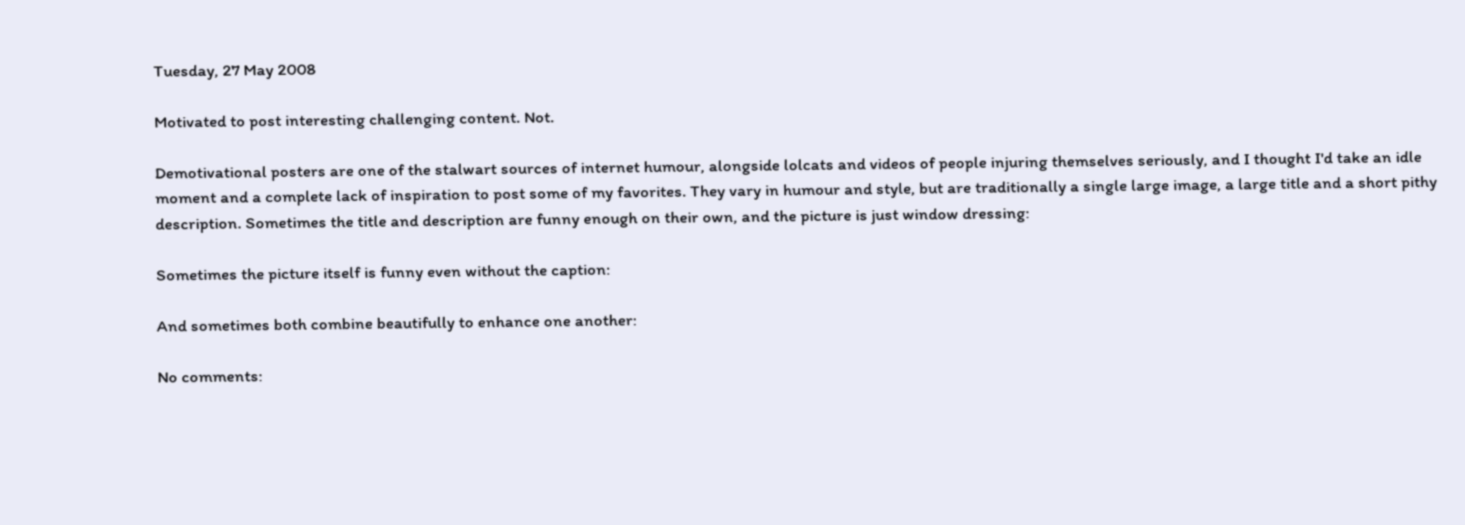Tuesday, 27 May 2008

Motivated to post interesting challenging content. Not.

Demotivational posters are one of the stalwart sources of internet humour, alongside lolcats and videos of people injuring themselves seriously, and I thought I'd take an idle moment and a complete lack of inspiration to post some of my favorites. They vary in humour and style, but are traditionally a single large image, a large title and a short pithy description. Sometimes the title and description are funny enough on their own, and the picture is just window dressing:

Sometimes the picture itself is funny even without the caption:

And sometimes both combine beautifully to enhance one another:

No comments: